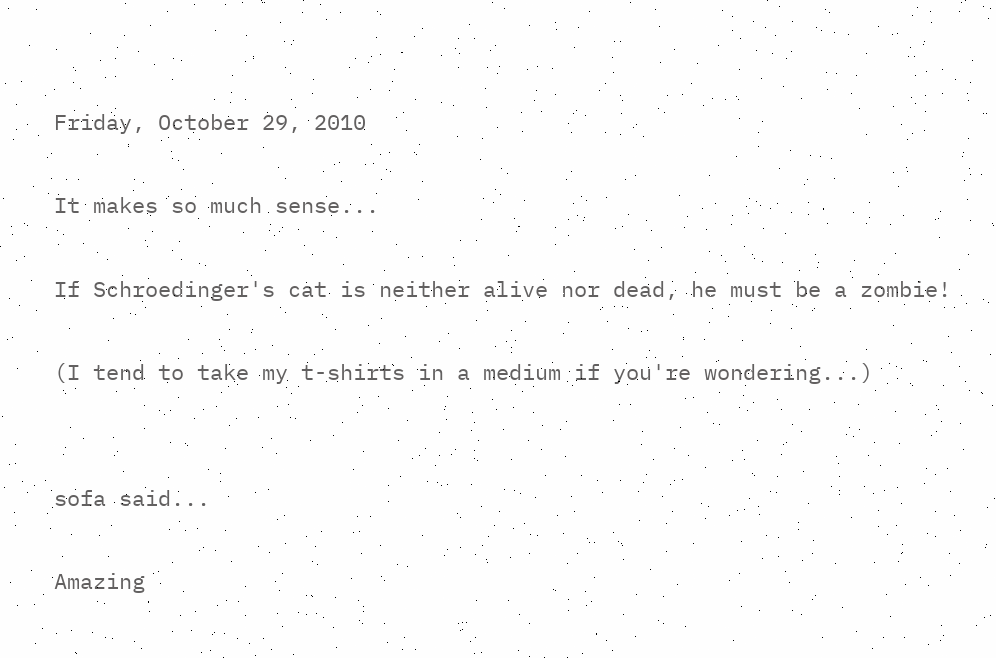Friday, October 29, 2010

It makes so much sense...

If Schroedinger's cat is neither alive nor dead, he must be a zombie!

(I tend to take my t-shirts in a medium if you're wondering...)


sofa said...

Amazing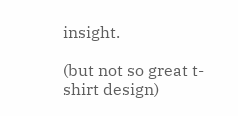insight.

(but not so great t-shirt design)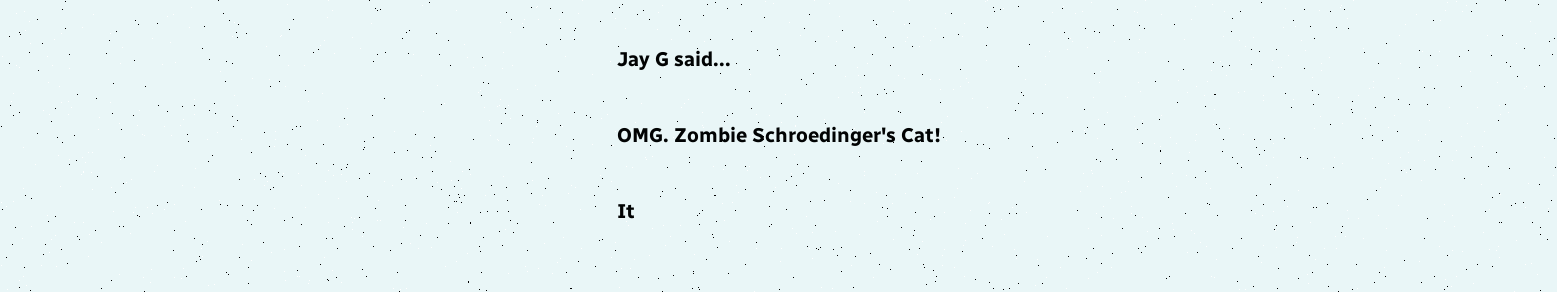Jay G said...

OMG. Zombie Schroedinger's Cat!

It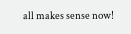all makes sense now!